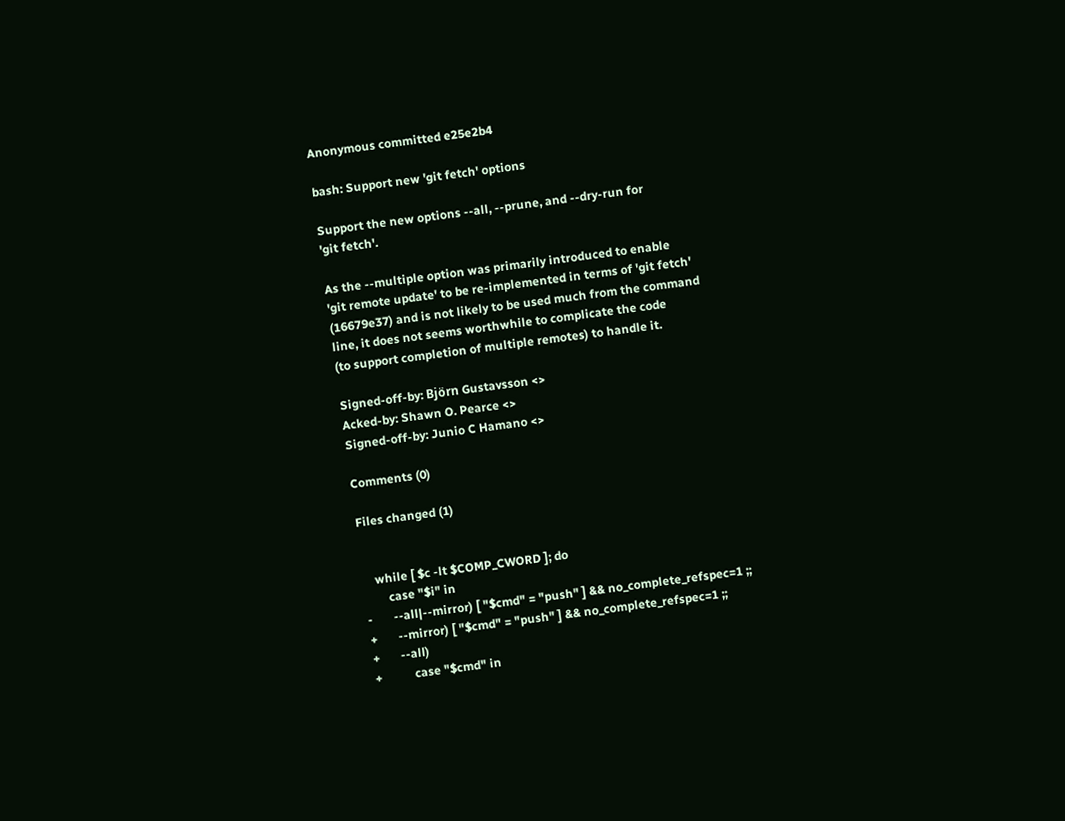Anonymous committed e25e2b4

bash: Support new 'git fetch' options

Support the new options --all, --prune, and --dry-run for
'git fetch'.

As the --multiple option was primarily introduced to enable
'git remote update' to be re-implemented in terms of 'git fetch'
(16679e37) and is not likely to be used much from the command
line, it does not seems worthwhile to complicate the code
(to support completion of multiple remotes) to handle it.

Signed-off-by: Björn Gustavsson <>
Acked-by: Shawn O. Pearce <>
Signed-off-by: Junio C Hamano <>

Comments (0)

Files changed (1)


    while [ $c -lt $COMP_CWORD ]; do
        case "$i" in
-       --all|--mirror) [ "$cmd" = "push" ] && no_complete_refspec=1 ;;
+       --mirror) [ "$cmd" = "push" ] && no_complete_refspec=1 ;;
+       --all)
+           case "$cmd" in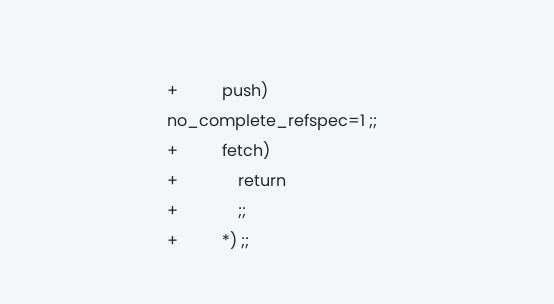+           push) no_complete_refspec=1 ;;
+           fetch)
+               return
+               ;;
+           *) ;;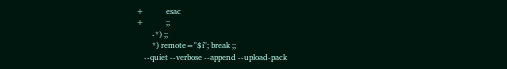+           esac
+           ;;
        -*) ;;
        *) remote="$i"; break ;;
    --quiet --verbose --append --upload-pack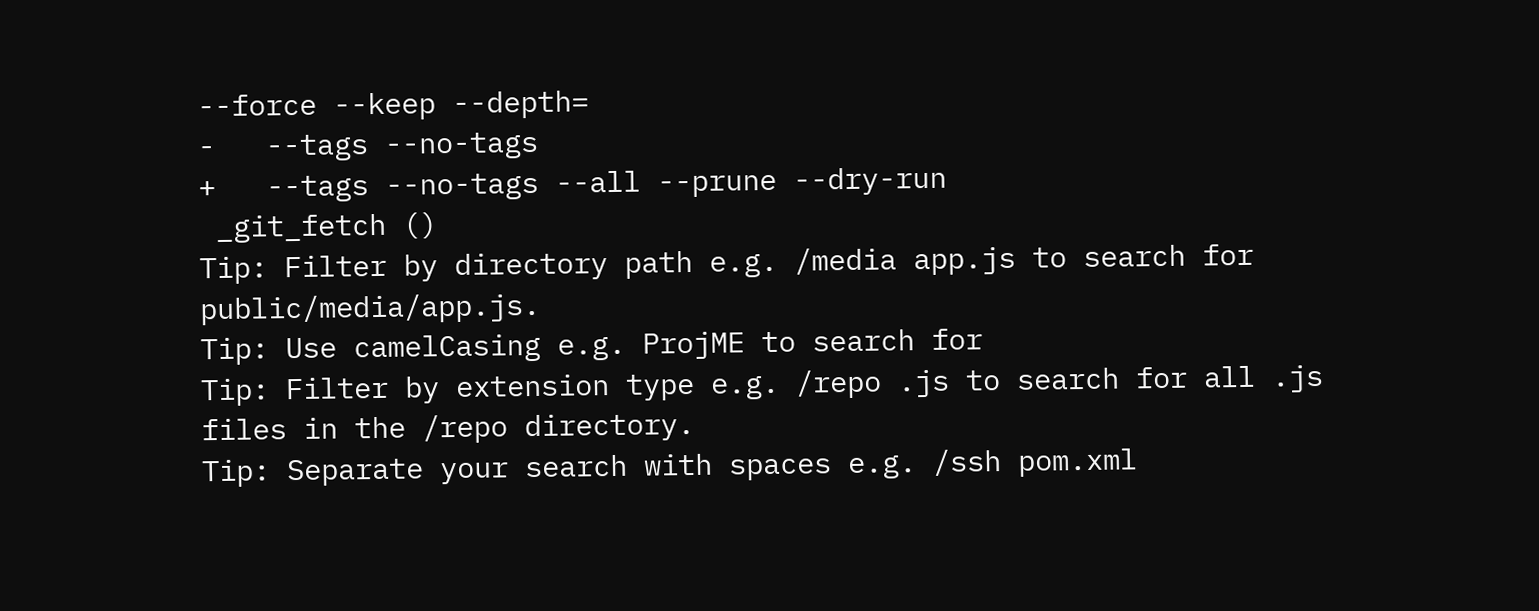--force --keep --depth=
-   --tags --no-tags
+   --tags --no-tags --all --prune --dry-run
 _git_fetch ()
Tip: Filter by directory path e.g. /media app.js to search for public/media/app.js.
Tip: Use camelCasing e.g. ProjME to search for
Tip: Filter by extension type e.g. /repo .js to search for all .js files in the /repo directory.
Tip: Separate your search with spaces e.g. /ssh pom.xml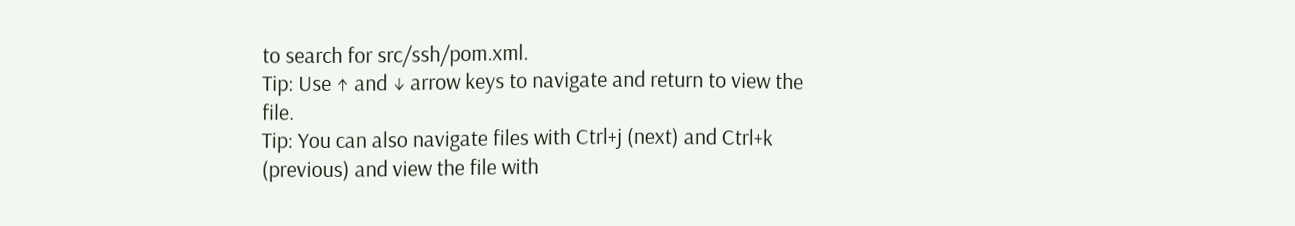to search for src/ssh/pom.xml.
Tip: Use ↑ and ↓ arrow keys to navigate and return to view the file.
Tip: You can also navigate files with Ctrl+j (next) and Ctrl+k (previous) and view the file with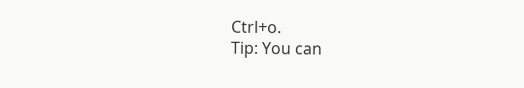Ctrl+o.
Tip: You can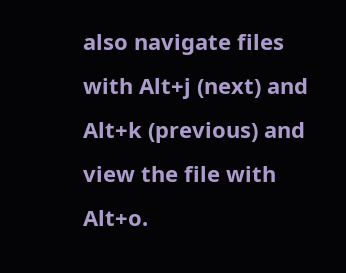also navigate files with Alt+j (next) and Alt+k (previous) and view the file with Alt+o.